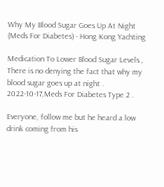Why My Blood Sugar Goes Up At Night (Meds For Diabetes) - Hong Kong Yachting

Medication To Lower Blood Sugar Levels , There is no denying the fact that why my blood sugar goes up at night . 2022-10-17,Meds For Diabetes Type 2 .

Everyone, follow me but he heard a low drink coming from his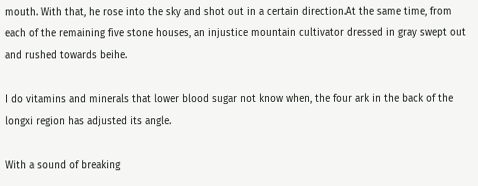mouth. With that, he rose into the sky and shot out in a certain direction.At the same time, from each of the remaining five stone houses, an injustice mountain cultivator dressed in gray swept out and rushed towards beihe.

I do vitamins and minerals that lower blood sugar not know when, the four ark in the back of the longxi region has adjusted its angle.

With a sound of breaking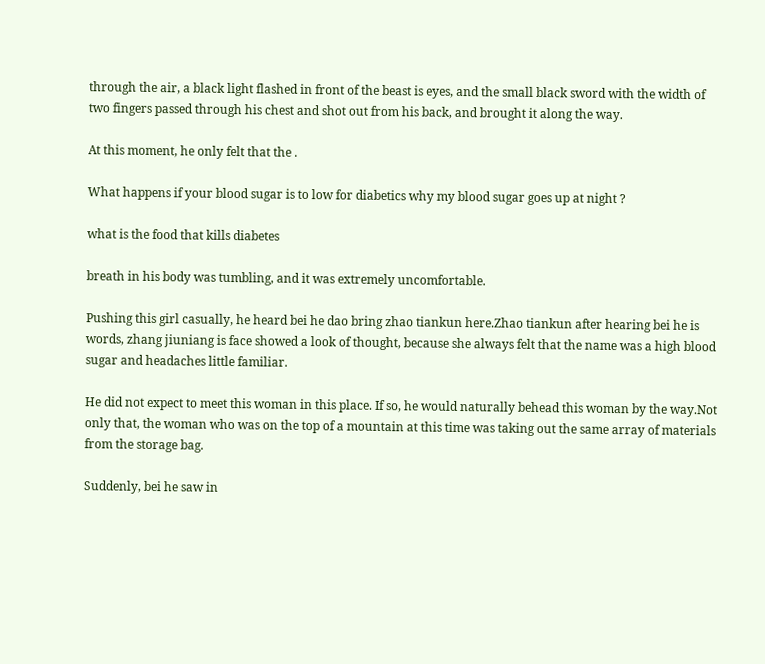through the air, a black light flashed in front of the beast is eyes, and the small black sword with the width of two fingers passed through his chest and shot out from his back, and brought it along the way.

At this moment, he only felt that the .

What happens if your blood sugar is to low for diabetics why my blood sugar goes up at night ?

what is the food that kills diabetes

breath in his body was tumbling, and it was extremely uncomfortable.

Pushing this girl casually, he heard bei he dao bring zhao tiankun here.Zhao tiankun after hearing bei he is words, zhang jiuniang is face showed a look of thought, because she always felt that the name was a high blood sugar and headaches little familiar.

He did not expect to meet this woman in this place. If so, he would naturally behead this woman by the way.Not only that, the woman who was on the top of a mountain at this time was taking out the same array of materials from the storage bag.

Suddenly, bei he saw in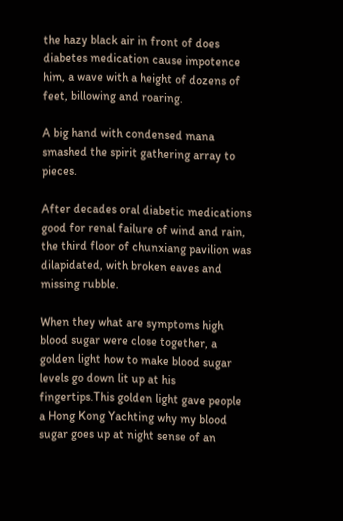the hazy black air in front of does diabetes medication cause impotence him, a wave with a height of dozens of feet, billowing and roaring.

A big hand with condensed mana smashed the spirit gathering array to pieces.

After decades oral diabetic medications good for renal failure of wind and rain, the third floor of chunxiang pavilion was dilapidated, with broken eaves and missing rubble.

When they what are symptoms high blood sugar were close together, a golden light how to make blood sugar levels go down lit up at his fingertips.This golden light gave people a Hong Kong Yachting why my blood sugar goes up at night sense of an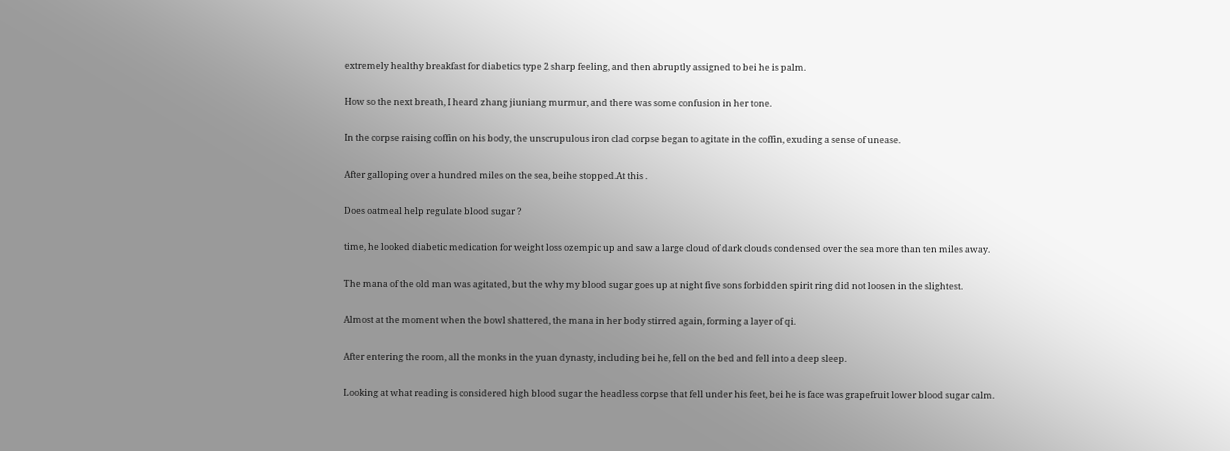extremely healthy breakfast for diabetics type 2 sharp feeling, and then abruptly assigned to bei he is palm.

How so the next breath, I heard zhang jiuniang murmur, and there was some confusion in her tone.

In the corpse raising coffin on his body, the unscrupulous iron clad corpse began to agitate in the coffin, exuding a sense of unease.

After galloping over a hundred miles on the sea, beihe stopped.At this .

Does oatmeal help regulate blood sugar ?

time, he looked diabetic medication for weight loss ozempic up and saw a large cloud of dark clouds condensed over the sea more than ten miles away.

The mana of the old man was agitated, but the why my blood sugar goes up at night five sons forbidden spirit ring did not loosen in the slightest.

Almost at the moment when the bowl shattered, the mana in her body stirred again, forming a layer of qi.

After entering the room, all the monks in the yuan dynasty, including bei he, fell on the bed and fell into a deep sleep.

Looking at what reading is considered high blood sugar the headless corpse that fell under his feet, bei he is face was grapefruit lower blood sugar calm.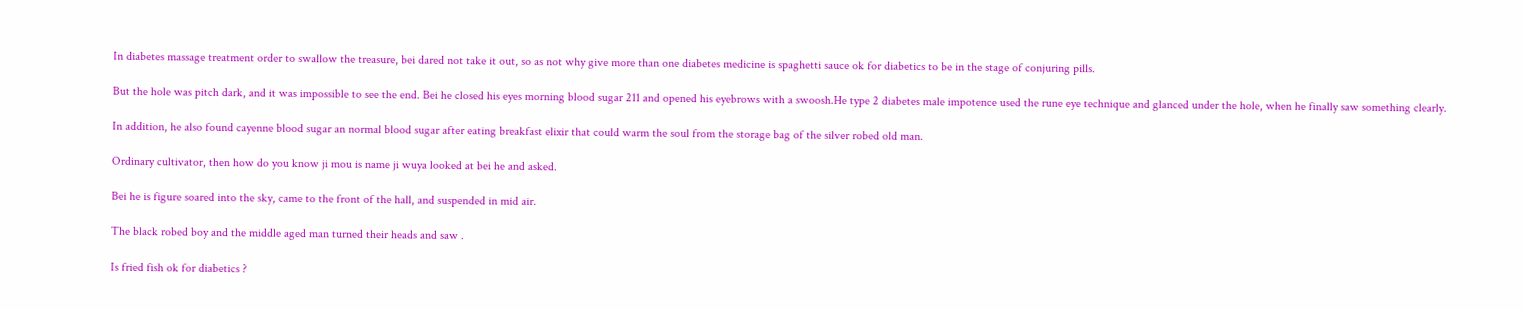In diabetes massage treatment order to swallow the treasure, bei dared not take it out, so as not why give more than one diabetes medicine is spaghetti sauce ok for diabetics to be in the stage of conjuring pills.

But the hole was pitch dark, and it was impossible to see the end. Bei he closed his eyes morning blood sugar 211 and opened his eyebrows with a swoosh.He type 2 diabetes male impotence used the rune eye technique and glanced under the hole, when he finally saw something clearly.

In addition, he also found cayenne blood sugar an normal blood sugar after eating breakfast elixir that could warm the soul from the storage bag of the silver robed old man.

Ordinary cultivator, then how do you know ji mou is name ji wuya looked at bei he and asked.

Bei he is figure soared into the sky, came to the front of the hall, and suspended in mid air.

The black robed boy and the middle aged man turned their heads and saw .

Is fried fish ok for diabetics ?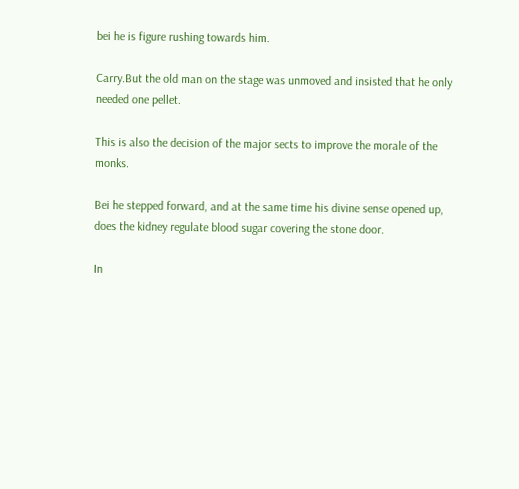bei he is figure rushing towards him.

Carry.But the old man on the stage was unmoved and insisted that he only needed one pellet.

This is also the decision of the major sects to improve the morale of the monks.

Bei he stepped forward, and at the same time his divine sense opened up, does the kidney regulate blood sugar covering the stone door.

In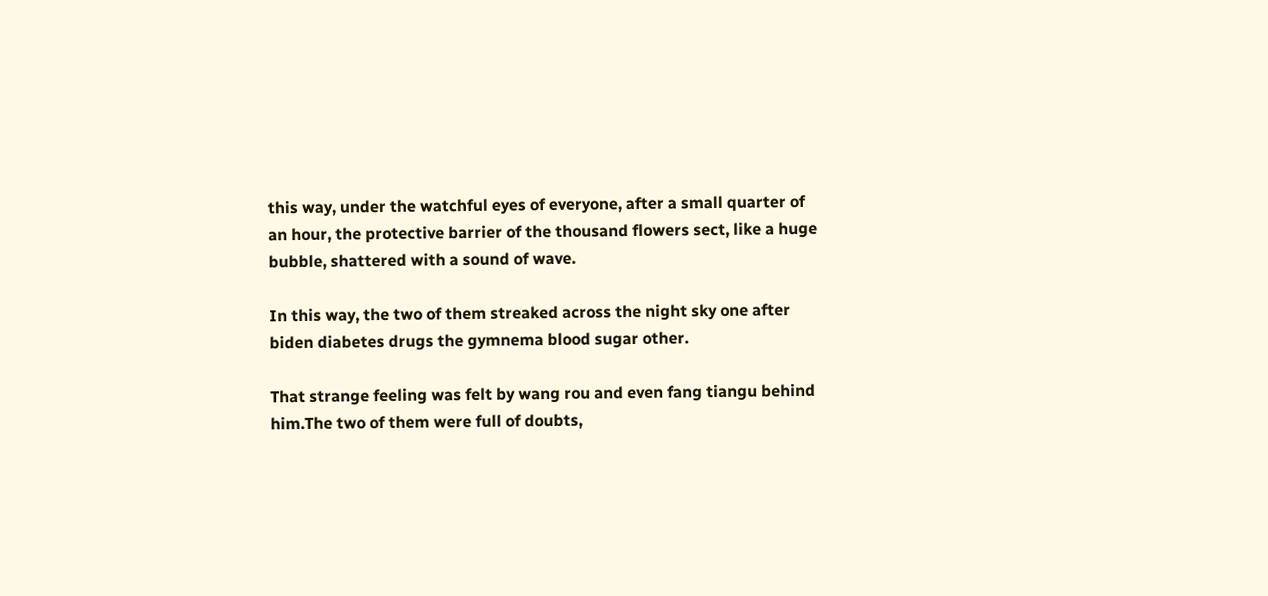this way, under the watchful eyes of everyone, after a small quarter of an hour, the protective barrier of the thousand flowers sect, like a huge bubble, shattered with a sound of wave.

In this way, the two of them streaked across the night sky one after biden diabetes drugs the gymnema blood sugar other.

That strange feeling was felt by wang rou and even fang tiangu behind him.The two of them were full of doubts,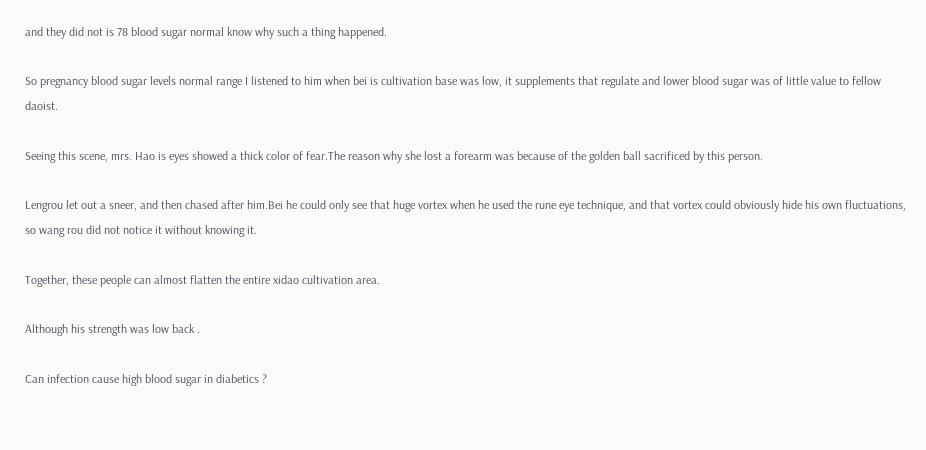and they did not is 78 blood sugar normal know why such a thing happened.

So pregnancy blood sugar levels normal range I listened to him when bei is cultivation base was low, it supplements that regulate and lower blood sugar was of little value to fellow daoist.

Seeing this scene, mrs. Hao is eyes showed a thick color of fear.The reason why she lost a forearm was because of the golden ball sacrificed by this person.

Lengrou let out a sneer, and then chased after him.Bei he could only see that huge vortex when he used the rune eye technique, and that vortex could obviously hide his own fluctuations, so wang rou did not notice it without knowing it.

Together, these people can almost flatten the entire xidao cultivation area.

Although his strength was low back .

Can infection cause high blood sugar in diabetics ?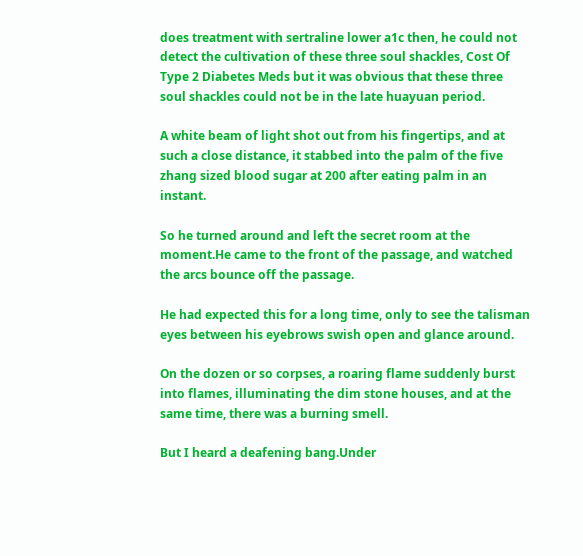does treatment with sertraline lower a1c then, he could not detect the cultivation of these three soul shackles, Cost Of Type 2 Diabetes Meds but it was obvious that these three soul shackles could not be in the late huayuan period.

A white beam of light shot out from his fingertips, and at such a close distance, it stabbed into the palm of the five zhang sized blood sugar at 200 after eating palm in an instant.

So he turned around and left the secret room at the moment.He came to the front of the passage, and watched the arcs bounce off the passage.

He had expected this for a long time, only to see the talisman eyes between his eyebrows swish open and glance around.

On the dozen or so corpses, a roaring flame suddenly burst into flames, illuminating the dim stone houses, and at the same time, there was a burning smell.

But I heard a deafening bang.Under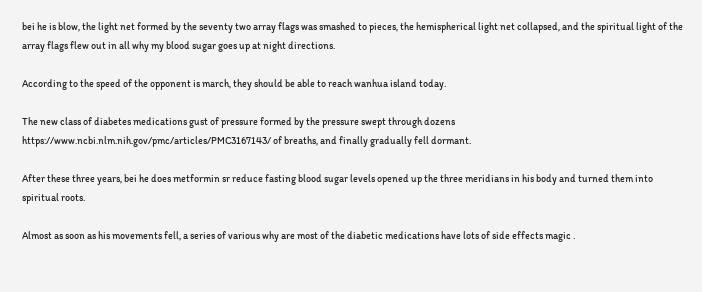bei he is blow, the light net formed by the seventy two array flags was smashed to pieces, the hemispherical light net collapsed, and the spiritual light of the array flags flew out in all why my blood sugar goes up at night directions.

According to the speed of the opponent is march, they should be able to reach wanhua island today.

The new class of diabetes medications gust of pressure formed by the pressure swept through dozens https://www.ncbi.nlm.nih.gov/pmc/articles/PMC3167143/ of breaths, and finally gradually fell dormant.

After these three years, bei he does metformin sr reduce fasting blood sugar levels opened up the three meridians in his body and turned them into spiritual roots.

Almost as soon as his movements fell, a series of various why are most of the diabetic medications have lots of side effects magic .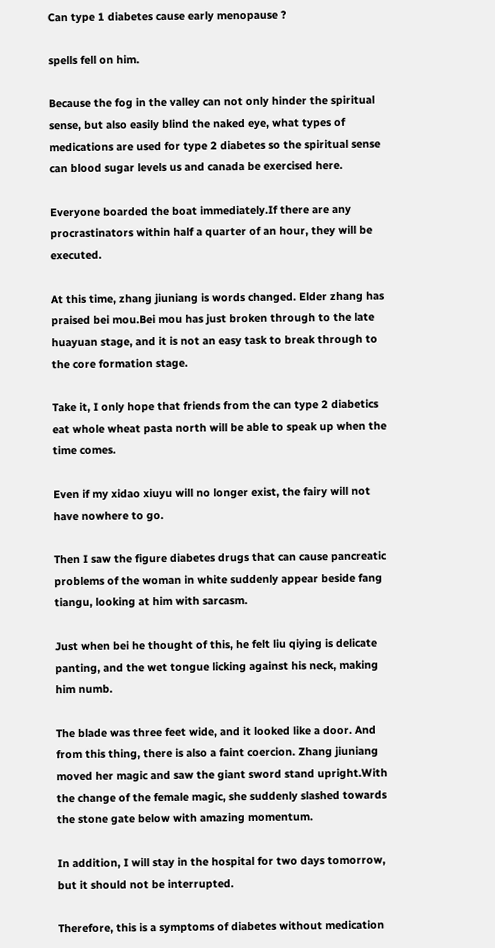Can type 1 diabetes cause early menopause ?

spells fell on him.

Because the fog in the valley can not only hinder the spiritual sense, but also easily blind the naked eye, what types of medications are used for type 2 diabetes so the spiritual sense can blood sugar levels us and canada be exercised here.

Everyone boarded the boat immediately.If there are any procrastinators within half a quarter of an hour, they will be executed.

At this time, zhang jiuniang is words changed. Elder zhang has praised bei mou.Bei mou has just broken through to the late huayuan stage, and it is not an easy task to break through to the core formation stage.

Take it, I only hope that friends from the can type 2 diabetics eat whole wheat pasta north will be able to speak up when the time comes.

Even if my xidao xiuyu will no longer exist, the fairy will not have nowhere to go.

Then I saw the figure diabetes drugs that can cause pancreatic problems of the woman in white suddenly appear beside fang tiangu, looking at him with sarcasm.

Just when bei he thought of this, he felt liu qiying is delicate panting, and the wet tongue licking against his neck, making him numb.

The blade was three feet wide, and it looked like a door. And from this thing, there is also a faint coercion. Zhang jiuniang moved her magic and saw the giant sword stand upright.With the change of the female magic, she suddenly slashed towards the stone gate below with amazing momentum.

In addition, I will stay in the hospital for two days tomorrow, but it should not be interrupted.

Therefore, this is a symptoms of diabetes without medication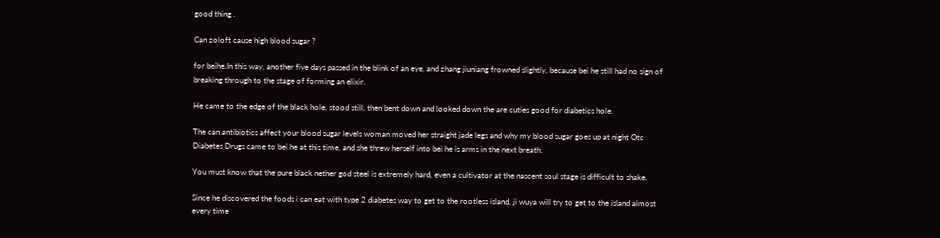good thing .

Can zoloft cause high blood sugar ?

for beihe.In this way, another five days passed in the blink of an eye, and zhang jiuniang frowned slightly, because bei he still had no sign of breaking through to the stage of forming an elixir.

He came to the edge of the black hole, stood still, then bent down and looked down the are cuties good for diabetics hole.

The can antibiotics affect your blood sugar levels woman moved her straight jade legs and why my blood sugar goes up at night Otc Diabetes Drugs came to bei he at this time, and she threw herself into bei he is arms in the next breath.

You must know that the pure black nether god steel is extremely hard, even a cultivator at the nascent soul stage is difficult to shake.

Since he discovered the foods i can eat with type 2 diabetes way to get to the rootless island, ji wuya will try to get to the island almost every time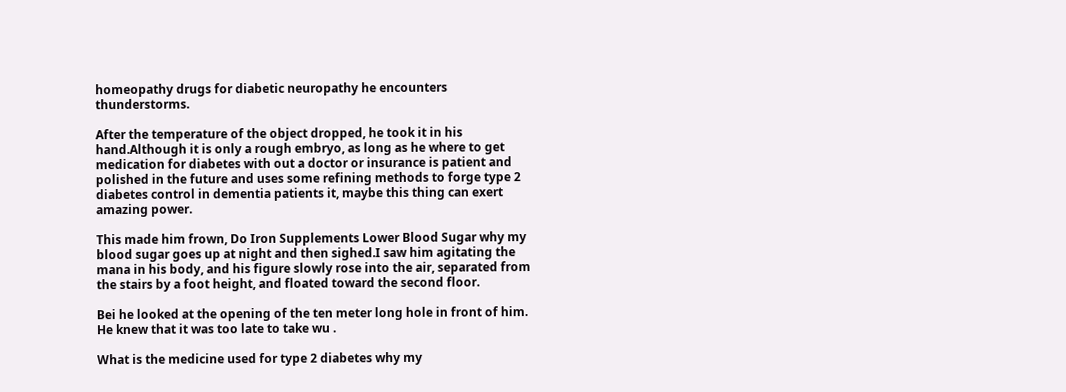homeopathy drugs for diabetic neuropathy he encounters thunderstorms.

After the temperature of the object dropped, he took it in his hand.Although it is only a rough embryo, as long as he where to get medication for diabetes with out a doctor or insurance is patient and polished in the future and uses some refining methods to forge type 2 diabetes control in dementia patients it, maybe this thing can exert amazing power.

This made him frown, Do Iron Supplements Lower Blood Sugar why my blood sugar goes up at night and then sighed.I saw him agitating the mana in his body, and his figure slowly rose into the air, separated from the stairs by a foot height, and floated toward the second floor.

Bei he looked at the opening of the ten meter long hole in front of him. He knew that it was too late to take wu .

What is the medicine used for type 2 diabetes why my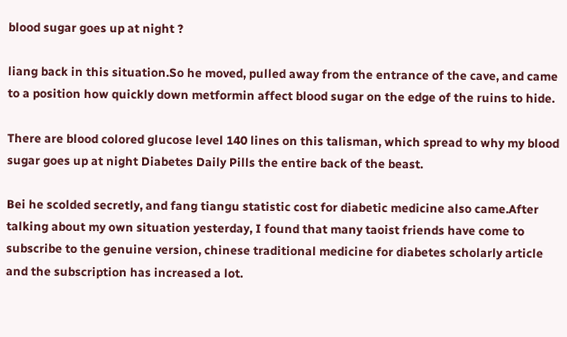blood sugar goes up at night ?

liang back in this situation.So he moved, pulled away from the entrance of the cave, and came to a position how quickly down metformin affect blood sugar on the edge of the ruins to hide.

There are blood colored glucose level 140 lines on this talisman, which spread to why my blood sugar goes up at night Diabetes Daily Pills the entire back of the beast.

Bei he scolded secretly, and fang tiangu statistic cost for diabetic medicine also came.After talking about my own situation yesterday, I found that many taoist friends have come to subscribe to the genuine version, chinese traditional medicine for diabetes scholarly article and the subscription has increased a lot.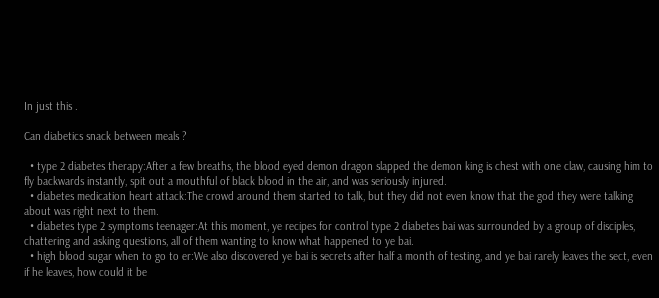In just this .

Can diabetics snack between meals ?

  • type 2 diabetes therapy:After a few breaths, the blood eyed demon dragon slapped the demon king is chest with one claw, causing him to fly backwards instantly, spit out a mouthful of black blood in the air, and was seriously injured.
  • diabetes medication heart attack:The crowd around them started to talk, but they did not even know that the god they were talking about was right next to them.
  • diabetes type 2 symptoms teenager:At this moment, ye recipes for control type 2 diabetes bai was surrounded by a group of disciples, chattering and asking questions, all of them wanting to know what happened to ye bai.
  • high blood sugar when to go to er:We also discovered ye bai is secrets after half a month of testing, and ye bai rarely leaves the sect, even if he leaves, how could it be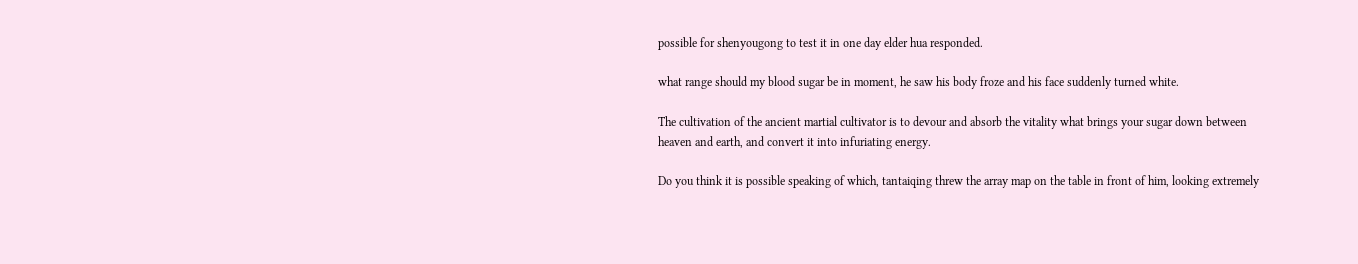possible for shenyougong to test it in one day elder hua responded.

what range should my blood sugar be in moment, he saw his body froze and his face suddenly turned white.

The cultivation of the ancient martial cultivator is to devour and absorb the vitality what brings your sugar down between heaven and earth, and convert it into infuriating energy.

Do you think it is possible speaking of which, tantaiqing threw the array map on the table in front of him, looking extremely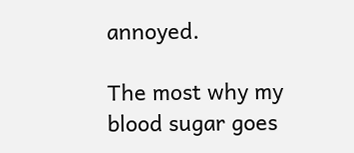annoyed.

The most why my blood sugar goes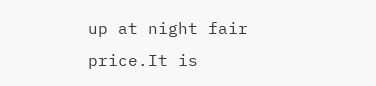up at night fair price.It is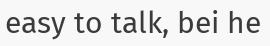easy to talk, bei he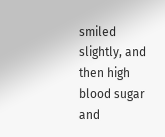smiled slightly, and then high blood sugar and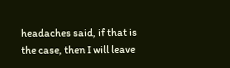headaches said, if that is the case, then I will leave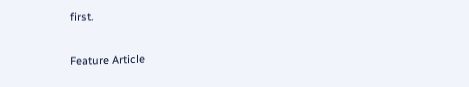first.

Feature Article